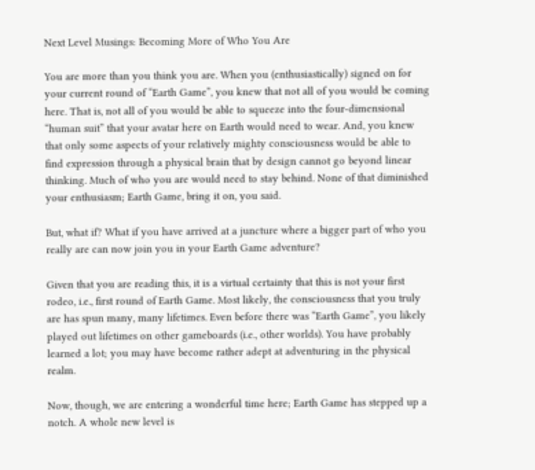Next Level Musings: Becoming More of Who You Are

You are more than you think you are. When you (enthusiastically) signed on for your current round of “Earth Game”, you knew that not all of you would be coming here. That is, not all of you would be able to squeeze into the four-dimensional “human suit” that your avatar here on Earth would need to wear. And, you knew that only some aspects of your relatively mighty consciousness would be able to find expression through a physical brain that by design cannot go beyond linear thinking. Much of who you are would need to stay behind. None of that diminished your enthusiasm; Earth Game, bring it on, you said.

But, what if? What if you have arrived at a juncture where a bigger part of who you really are can now join you in your Earth Game adventure?

Given that you are reading this, it is a virtual certainty that this is not your first rodeo, i.e., first round of Earth Game. Most likely, the consciousness that you truly are has spun many, many lifetimes. Even before there was “Earth Game”, you likely played out lifetimes on other gameboards (i.e., other worlds). You have probably learned a lot; you may have become rather adept at adventuring in the physical realm.

Now, though, we are entering a wonderful time here; Earth Game has stepped up a notch. A whole new level is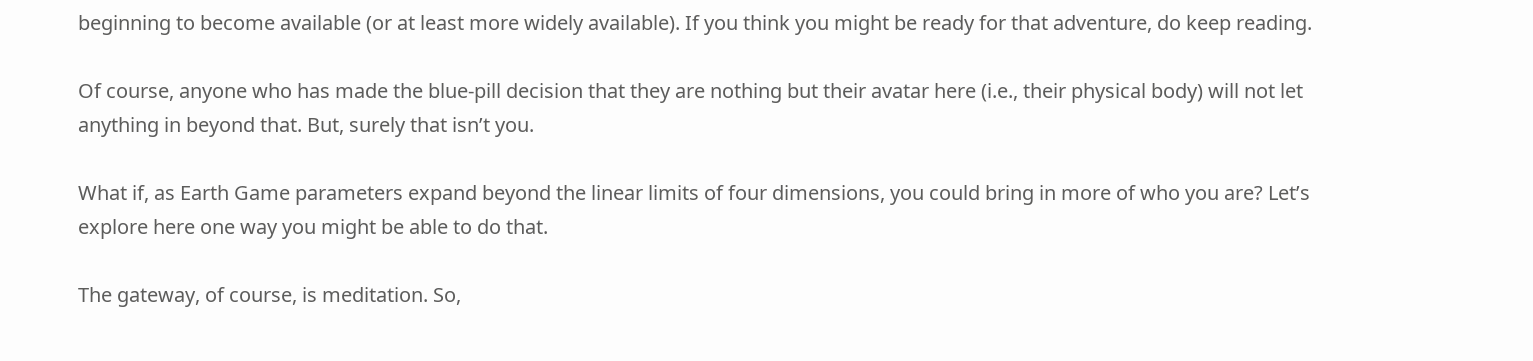beginning to become available (or at least more widely available). If you think you might be ready for that adventure, do keep reading.

Of course, anyone who has made the blue-pill decision that they are nothing but their avatar here (i.e., their physical body) will not let anything in beyond that. But, surely that isn’t you.

What if, as Earth Game parameters expand beyond the linear limits of four dimensions, you could bring in more of who you are? Let’s explore here one way you might be able to do that.

The gateway, of course, is meditation. So,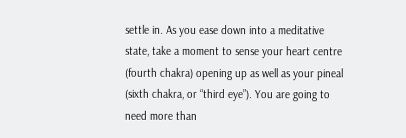settle in. As you ease down into a meditative state, take a moment to sense your heart centre (fourth chakra) opening up as well as your pineal (sixth chakra, or “third eye”). You are going to need more than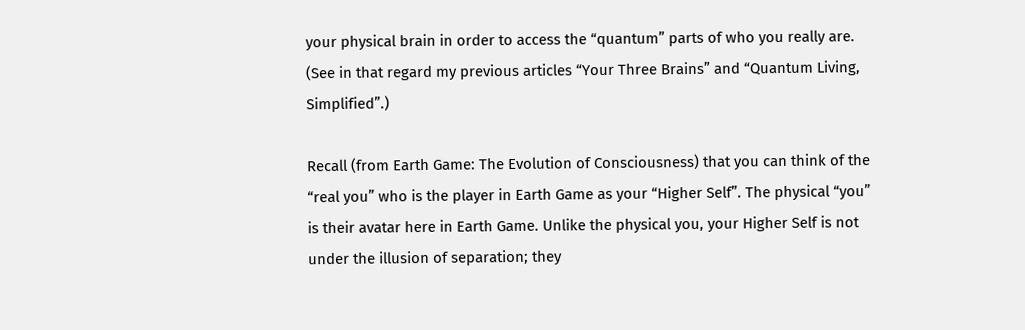your physical brain in order to access the “quantum” parts of who you really are. (See in that regard my previous articles “Your Three Brains” and “Quantum Living, Simplified”.)

Recall (from Earth Game: The Evolution of Consciousness) that you can think of the “real you” who is the player in Earth Game as your “Higher Self”. The physical “you” is their avatar here in Earth Game. Unlike the physical you, your Higher Self is not under the illusion of separation; they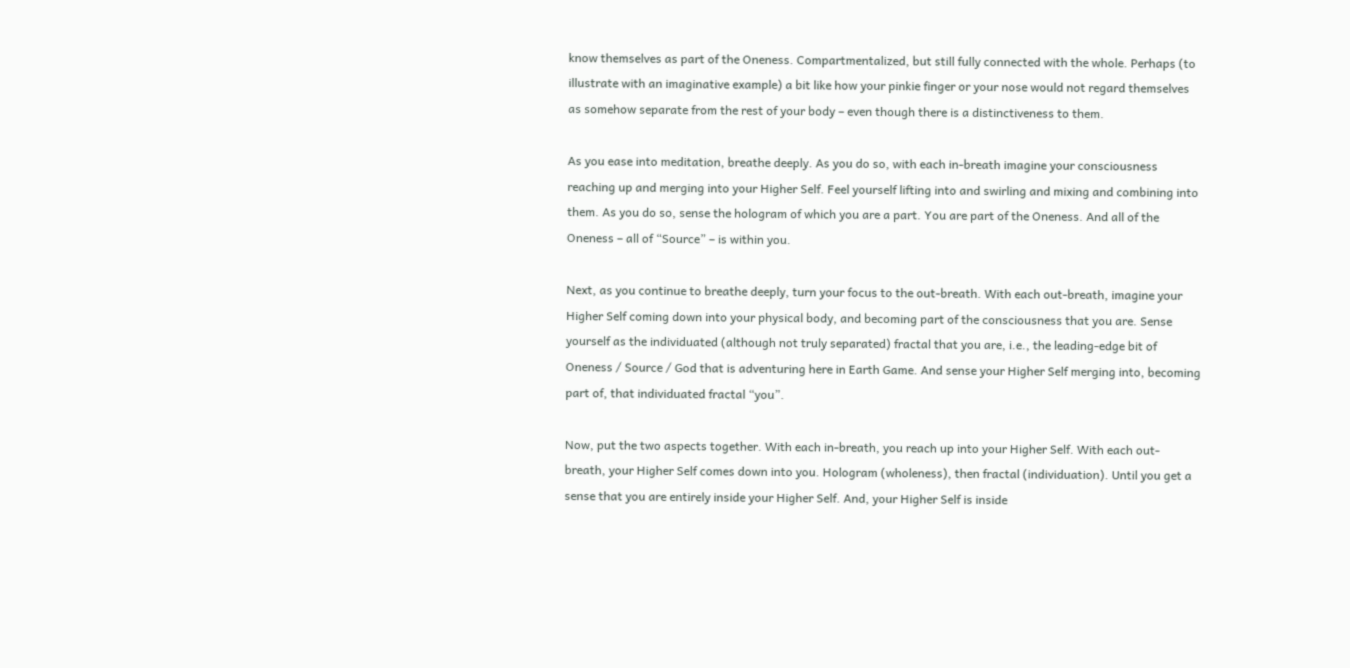know themselves as part of the Oneness. Compartmentalized, but still fully connected with the whole. Perhaps (to illustrate with an imaginative example) a bit like how your pinkie finger or your nose would not regard themselves as somehow separate from the rest of your body – even though there is a distinctiveness to them.

As you ease into meditation, breathe deeply. As you do so, with each in-breath imagine your consciousness reaching up and merging into your Higher Self. Feel yourself lifting into and swirling and mixing and combining into them. As you do so, sense the hologram of which you are a part. You are part of the Oneness. And all of the Oneness – all of “Source” – is within you.

Next, as you continue to breathe deeply, turn your focus to the out-breath. With each out-breath, imagine your Higher Self coming down into your physical body, and becoming part of the consciousness that you are. Sense yourself as the individuated (although not truly separated) fractal that you are, i.e., the leading-edge bit of Oneness / Source / God that is adventuring here in Earth Game. And sense your Higher Self merging into, becoming part of, that individuated fractal “you”.

Now, put the two aspects together. With each in-breath, you reach up into your Higher Self. With each out-breath, your Higher Self comes down into you. Hologram (wholeness), then fractal (individuation). Until you get a sense that you are entirely inside your Higher Self. And, your Higher Self is inside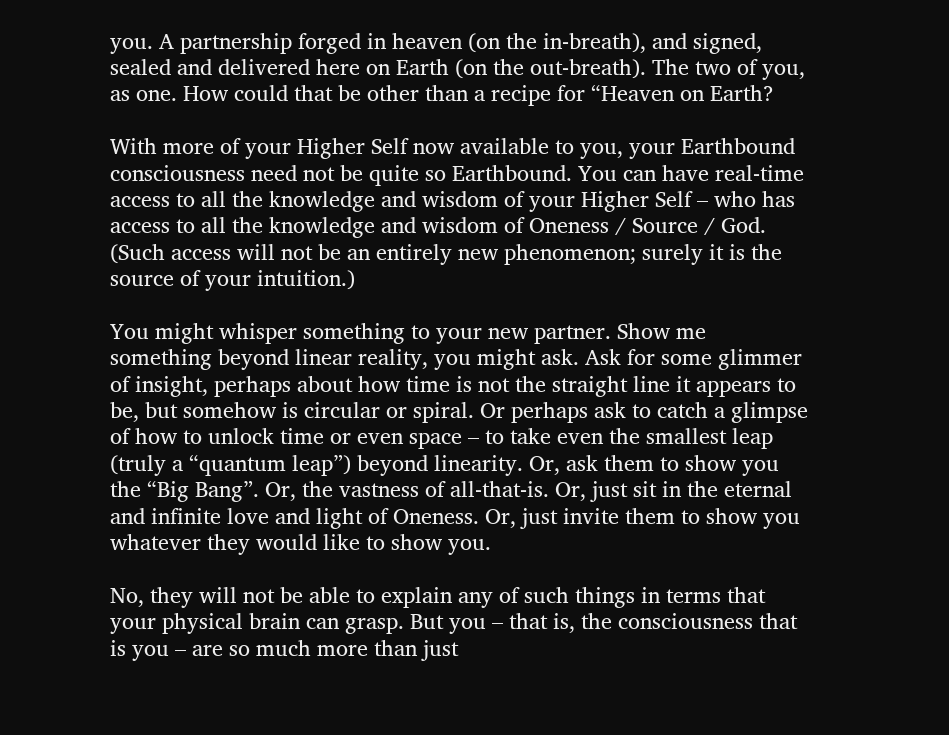you. A partnership forged in heaven (on the in-breath), and signed, sealed and delivered here on Earth (on the out-breath). The two of you, as one. How could that be other than a recipe for “Heaven on Earth?

With more of your Higher Self now available to you, your Earthbound consciousness need not be quite so Earthbound. You can have real-time access to all the knowledge and wisdom of your Higher Self – who has access to all the knowledge and wisdom of Oneness / Source / God. (Such access will not be an entirely new phenomenon; surely it is the source of your intuition.)

You might whisper something to your new partner. Show me something beyond linear reality, you might ask. Ask for some glimmer of insight, perhaps about how time is not the straight line it appears to be, but somehow is circular or spiral. Or perhaps ask to catch a glimpse of how to unlock time or even space – to take even the smallest leap (truly a “quantum leap”) beyond linearity. Or, ask them to show you the “Big Bang”. Or, the vastness of all-that-is. Or, just sit in the eternal and infinite love and light of Oneness. Or, just invite them to show you whatever they would like to show you.

No, they will not be able to explain any of such things in terms that your physical brain can grasp. But you – that is, the consciousness that is you – are so much more than just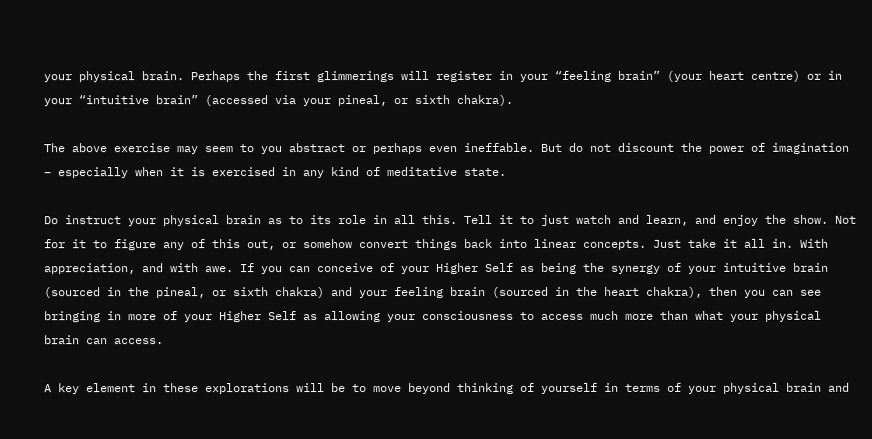your physical brain. Perhaps the first glimmerings will register in your “feeling brain” (your heart centre) or in your “intuitive brain” (accessed via your pineal, or sixth chakra).

The above exercise may seem to you abstract or perhaps even ineffable. But do not discount the power of imagination – especially when it is exercised in any kind of meditative state.

Do instruct your physical brain as to its role in all this. Tell it to just watch and learn, and enjoy the show. Not for it to figure any of this out, or somehow convert things back into linear concepts. Just take it all in. With appreciation, and with awe. If you can conceive of your Higher Self as being the synergy of your intuitive brain (sourced in the pineal, or sixth chakra) and your feeling brain (sourced in the heart chakra), then you can see bringing in more of your Higher Self as allowing your consciousness to access much more than what your physical brain can access.

A key element in these explorations will be to move beyond thinking of yourself in terms of your physical brain and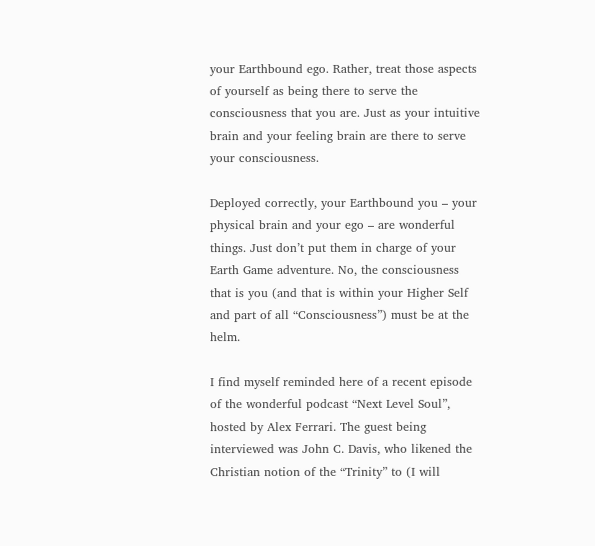your Earthbound ego. Rather, treat those aspects of yourself as being there to serve the consciousness that you are. Just as your intuitive brain and your feeling brain are there to serve your consciousness.

Deployed correctly, your Earthbound you – your physical brain and your ego – are wonderful things. Just don’t put them in charge of your Earth Game adventure. No, the consciousness that is you (and that is within your Higher Self and part of all “Consciousness”) must be at the helm.

I find myself reminded here of a recent episode of the wonderful podcast “Next Level Soul”, hosted by Alex Ferrari. The guest being interviewed was John C. Davis, who likened the Christian notion of the “Trinity” to (I will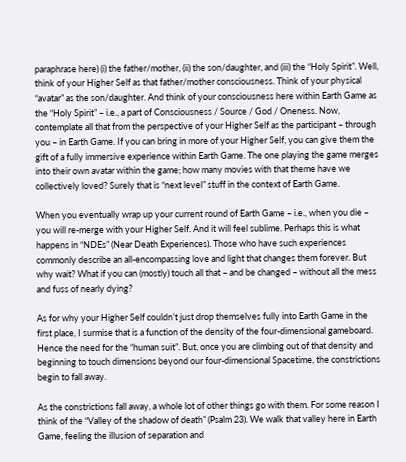paraphrase here) (i) the father/mother, (ii) the son/daughter, and (iii) the “Holy Spirit”. Well, think of your Higher Self as that father/mother consciousness. Think of your physical “avatar” as the son/daughter. And think of your consciousness here within Earth Game as the “Holy Spirit” – i.e., a part of Consciousness / Source / God / Oneness. Now, contemplate all that from the perspective of your Higher Self as the participant – through you – in Earth Game. If you can bring in more of your Higher Self, you can give them the gift of a fully immersive experience within Earth Game. The one playing the game merges into their own avatar within the game; how many movies with that theme have we collectively loved? Surely that is “next level” stuff in the context of Earth Game.

When you eventually wrap up your current round of Earth Game – i.e., when you die – you will re-merge with your Higher Self. And it will feel sublime. Perhaps this is what happens in “NDEs” (Near Death Experiences). Those who have such experiences commonly describe an all-encompassing love and light that changes them forever. But why wait? What if you can (mostly) touch all that – and be changed – without all the mess and fuss of nearly dying?

As for why your Higher Self couldn’t just drop themselves fully into Earth Game in the first place, I surmise that is a function of the density of the four-dimensional gameboard. Hence the need for the “human suit”. But, once you are climbing out of that density and beginning to touch dimensions beyond our four-dimensional Spacetime, the constrictions begin to fall away.

As the constrictions fall away, a whole lot of other things go with them. For some reason I think of the “Valley of the shadow of death” (Psalm 23). We walk that valley here in Earth Game, feeling the illusion of separation and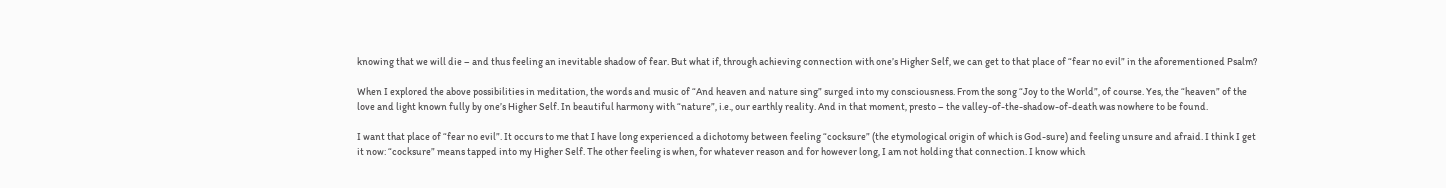knowing that we will die – and thus feeling an inevitable shadow of fear. But what if, through achieving connection with one’s Higher Self, we can get to that place of “fear no evil” in the aforementioned Psalm?

When I explored the above possibilities in meditation, the words and music of “And heaven and nature sing” surged into my consciousness. From the song “Joy to the World”, of course. Yes, the “heaven” of the love and light known fully by one’s Higher Self. In beautiful harmony with “nature”, i.e., our earthly reality. And in that moment, presto – the valley-of-the-shadow-of-death was nowhere to be found.

I want that place of “fear no evil”. It occurs to me that I have long experienced a dichotomy between feeling “cocksure” (the etymological origin of which is God-sure) and feeling unsure and afraid. I think I get it now: “cocksure” means tapped into my Higher Self. The other feeling is when, for whatever reason and for however long, I am not holding that connection. I know which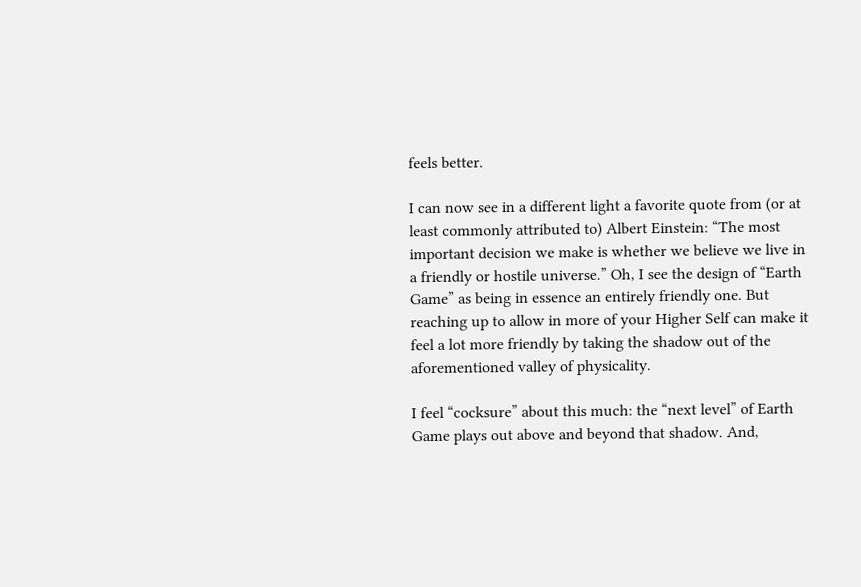feels better.

I can now see in a different light a favorite quote from (or at least commonly attributed to) Albert Einstein: “The most important decision we make is whether we believe we live in a friendly or hostile universe.” Oh, I see the design of “Earth Game” as being in essence an entirely friendly one. But reaching up to allow in more of your Higher Self can make it feel a lot more friendly by taking the shadow out of the aforementioned valley of physicality.

I feel “cocksure” about this much: the “next level” of Earth Game plays out above and beyond that shadow. And,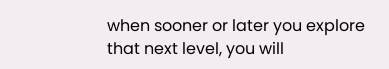when sooner or later you explore that next level, you will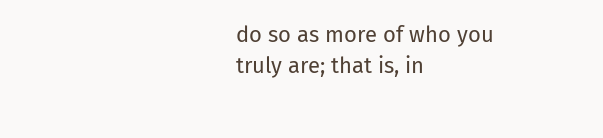do so as more of who you truly are; that is, in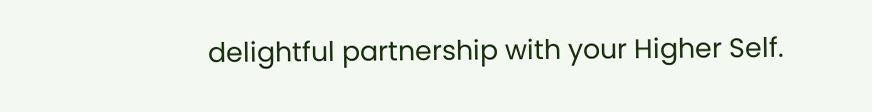delightful partnership with your Higher Self.